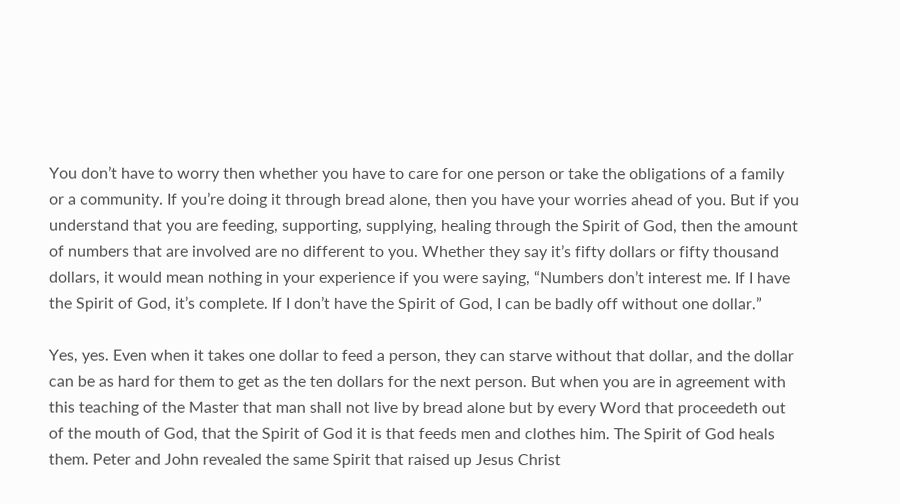You don’t have to worry then whether you have to care for one person or take the obligations of a family or a community. If you’re doing it through bread alone, then you have your worries ahead of you. But if you understand that you are feeding, supporting, supplying, healing through the Spirit of God, then the amount of numbers that are involved are no different to you. Whether they say it’s fifty dollars or fifty thousand dollars, it would mean nothing in your experience if you were saying, “Numbers don’t interest me. If I have the Spirit of God, it’s complete. If I don’t have the Spirit of God, I can be badly off without one dollar.”

Yes, yes. Even when it takes one dollar to feed a person, they can starve without that dollar, and the dollar can be as hard for them to get as the ten dollars for the next person. But when you are in agreement with this teaching of the Master that man shall not live by bread alone but by every Word that proceedeth out of the mouth of God, that the Spirit of God it is that feeds men and clothes him. The Spirit of God heals them. Peter and John revealed the same Spirit that raised up Jesus Christ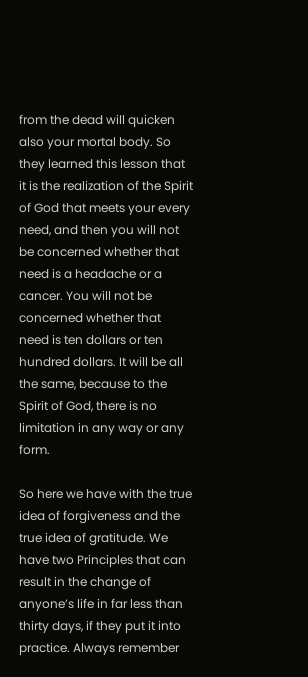from the dead will quicken also your mortal body. So they learned this lesson that it is the realization of the Spirit of God that meets your every need, and then you will not be concerned whether that need is a headache or a cancer. You will not be concerned whether that need is ten dollars or ten hundred dollars. It will be all the same, because to the Spirit of God, there is no limitation in any way or any form.

So here we have with the true idea of forgiveness and the true idea of gratitude. We have two Principles that can result in the change of anyone’s life in far less than thirty days, if they put it into practice. Always remember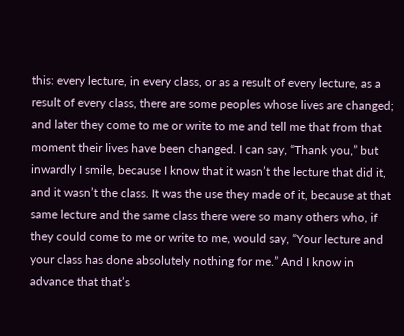this: every lecture, in every class, or as a result of every lecture, as a result of every class, there are some peoples whose lives are changed; and later they come to me or write to me and tell me that from that moment their lives have been changed. I can say, “Thank you,” but inwardly I smile, because I know that it wasn’t the lecture that did it, and it wasn’t the class. It was the use they made of it, because at that same lecture and the same class there were so many others who, if they could come to me or write to me, would say, “Your lecture and your class has done absolutely nothing for me.” And I know in advance that that’s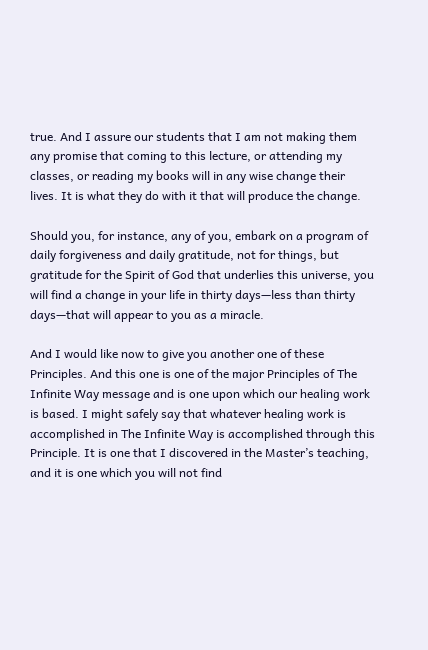true. And I assure our students that I am not making them any promise that coming to this lecture, or attending my classes, or reading my books will in any wise change their lives. It is what they do with it that will produce the change.

Should you, for instance, any of you, embark on a program of daily forgiveness and daily gratitude, not for things, but gratitude for the Spirit of God that underlies this universe, you will find a change in your life in thirty days—less than thirty days—that will appear to you as a miracle.

And I would like now to give you another one of these Principles. And this one is one of the major Principles of The Infinite Way message and is one upon which our healing work is based. I might safely say that whatever healing work is accomplished in The Infinite Way is accomplished through this Principle. It is one that I discovered in the Master’s teaching, and it is one which you will not find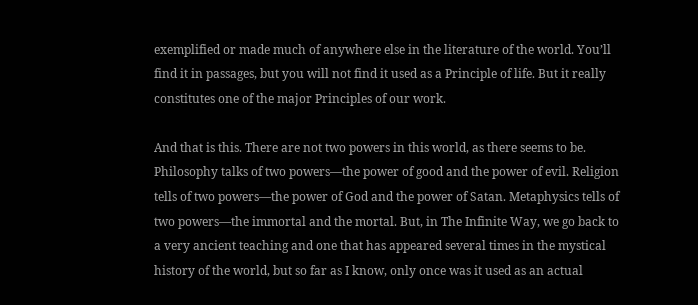exemplified or made much of anywhere else in the literature of the world. You’ll find it in passages, but you will not find it used as a Principle of life. But it really constitutes one of the major Principles of our work.

And that is this. There are not two powers in this world, as there seems to be. Philosophy talks of two powers—the power of good and the power of evil. Religion tells of two powers—the power of God and the power of Satan. Metaphysics tells of two powers—the immortal and the mortal. But, in The Infinite Way, we go back to a very ancient teaching and one that has appeared several times in the mystical history of the world, but so far as I know, only once was it used as an actual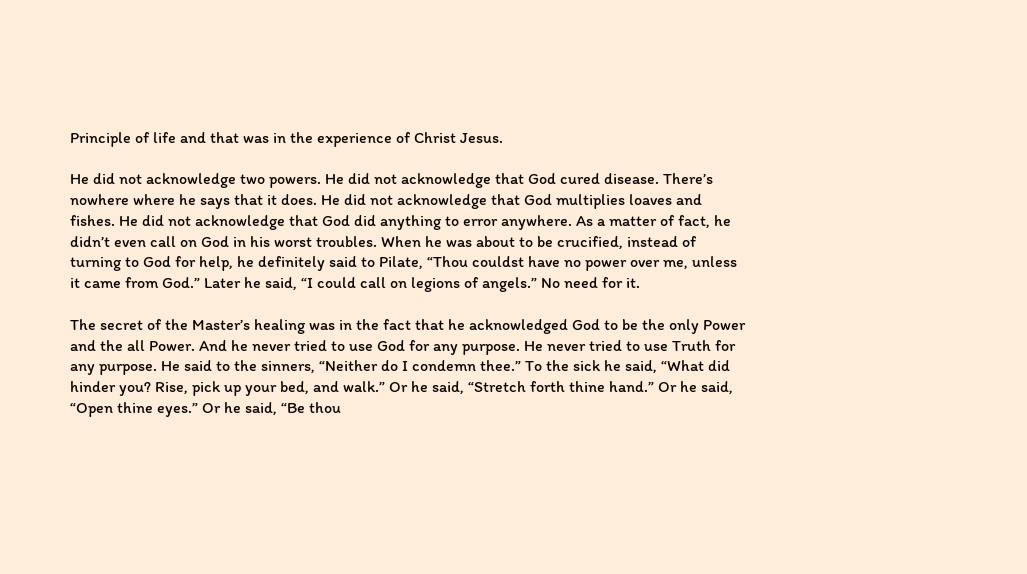Principle of life and that was in the experience of Christ Jesus.

He did not acknowledge two powers. He did not acknowledge that God cured disease. There’s nowhere where he says that it does. He did not acknowledge that God multiplies loaves and fishes. He did not acknowledge that God did anything to error anywhere. As a matter of fact, he didn’t even call on God in his worst troubles. When he was about to be crucified, instead of turning to God for help, he definitely said to Pilate, “Thou couldst have no power over me, unless it came from God.” Later he said, “I could call on legions of angels.” No need for it.

The secret of the Master’s healing was in the fact that he acknowledged God to be the only Power and the all Power. And he never tried to use God for any purpose. He never tried to use Truth for any purpose. He said to the sinners, “Neither do I condemn thee.” To the sick he said, “What did hinder you? Rise, pick up your bed, and walk.” Or he said, “Stretch forth thine hand.” Or he said, “Open thine eyes.” Or he said, “Be thou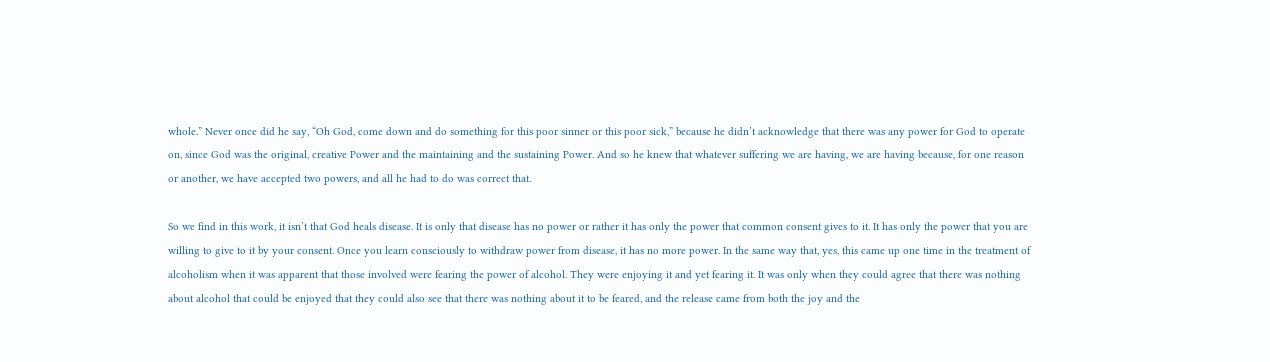whole.” Never once did he say, “Oh God, come down and do something for this poor sinner or this poor sick,” because he didn’t acknowledge that there was any power for God to operate on, since God was the original, creative Power and the maintaining and the sustaining Power. And so he knew that whatever suffering we are having, we are having because, for one reason or another, we have accepted two powers, and all he had to do was correct that.

So we find in this work, it isn’t that God heals disease. It is only that disease has no power or rather it has only the power that common consent gives to it. It has only the power that you are willing to give to it by your consent. Once you learn consciously to withdraw power from disease, it has no more power. In the same way that, yes, this came up one time in the treatment of alcoholism when it was apparent that those involved were fearing the power of alcohol. They were enjoying it and yet fearing it. It was only when they could agree that there was nothing about alcohol that could be enjoyed that they could also see that there was nothing about it to be feared, and the release came from both the joy and the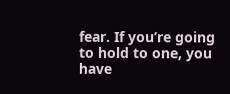fear. If you’re going to hold to one, you have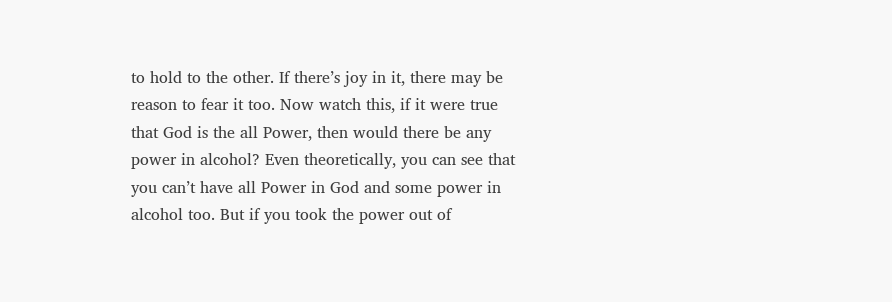to hold to the other. If there’s joy in it, there may be reason to fear it too. Now watch this, if it were true that God is the all Power, then would there be any power in alcohol? Even theoretically, you can see that you can’t have all Power in God and some power in alcohol too. But if you took the power out of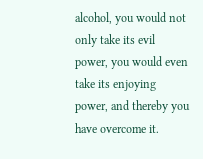alcohol, you would not only take its evil power, you would even take its enjoying power, and thereby you have overcome it.